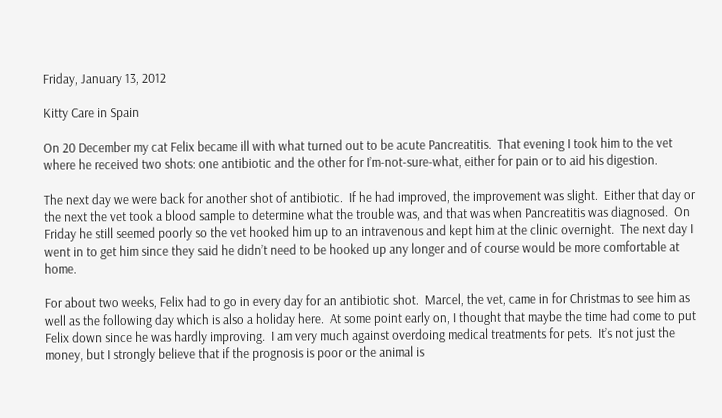Friday, January 13, 2012

Kitty Care in Spain

On 20 December my cat Felix became ill with what turned out to be acute Pancreatitis.  That evening I took him to the vet where he received two shots: one antibiotic and the other for I’m-not-sure-what, either for pain or to aid his digestion.

The next day we were back for another shot of antibiotic.  If he had improved, the improvement was slight.  Either that day or the next the vet took a blood sample to determine what the trouble was, and that was when Pancreatitis was diagnosed.  On Friday he still seemed poorly so the vet hooked him up to an intravenous and kept him at the clinic overnight.  The next day I went in to get him since they said he didn’t need to be hooked up any longer and of course would be more comfortable at home.

For about two weeks, Felix had to go in every day for an antibiotic shot.  Marcel, the vet, came in for Christmas to see him as well as the following day which is also a holiday here.  At some point early on, I thought that maybe the time had come to put Felix down since he was hardly improving.  I am very much against overdoing medical treatments for pets.  It’s not just the money, but I strongly believe that if the prognosis is poor or the animal is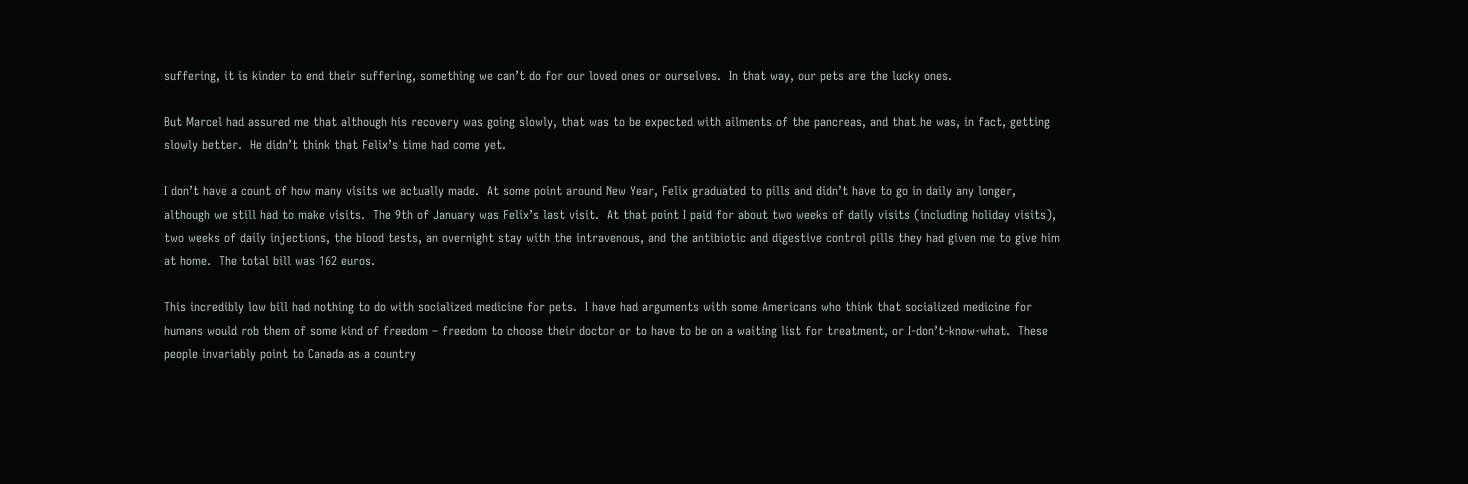suffering, it is kinder to end their suffering, something we can’t do for our loved ones or ourselves.  In that way, our pets are the lucky ones.

But Marcel had assured me that although his recovery was going slowly, that was to be expected with ailments of the pancreas, and that he was, in fact, getting slowly better.  He didn’t think that Felix’s time had come yet.

I don’t have a count of how many visits we actually made.  At some point around New Year, Felix graduated to pills and didn’t have to go in daily any longer, although we still had to make visits.  The 9th of January was Felix’s last visit.  At that point I paid for about two weeks of daily visits (including holiday visits), two weeks of daily injections, the blood tests, an overnight stay with the intravenous, and the antibiotic and digestive control pills they had given me to give him at home.  The total bill was 162 euros.

This incredibly low bill had nothing to do with socialized medicine for pets.  I have had arguments with some Americans who think that socialized medicine for humans would rob them of some kind of freedom – freedom to choose their doctor or to have to be on a waiting list for treatment, or I-don’t-know-what.  These people invariably point to Canada as a country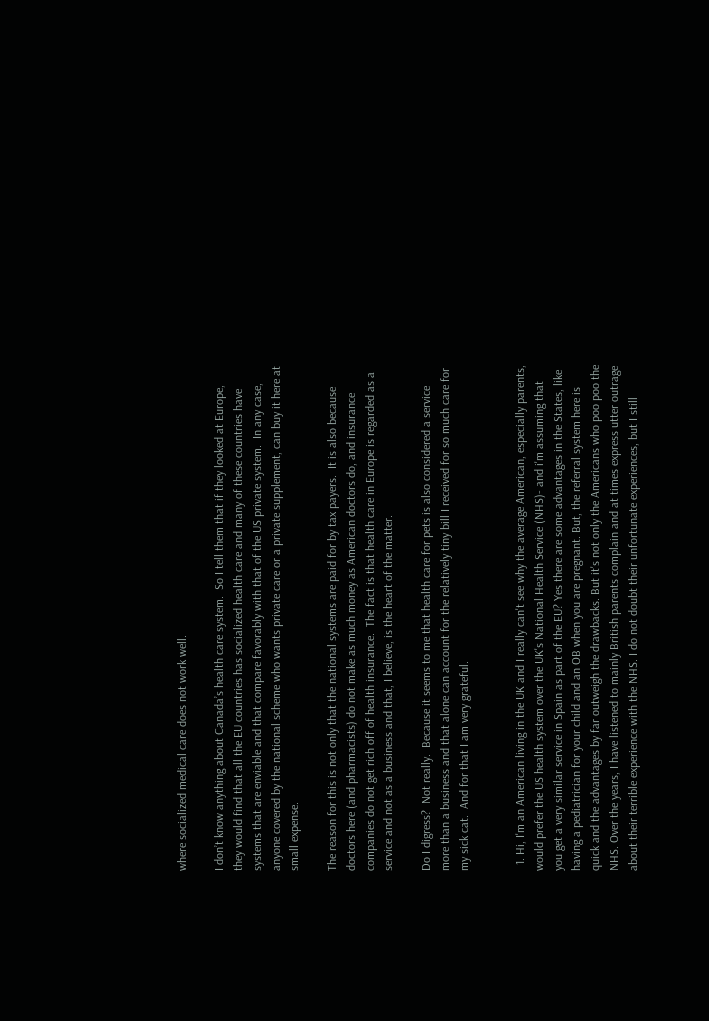where socialized medical care does not work well.

I don’t know anything about Canada’s health care system.  So I tell them that if they looked at Europe, they would find that all the EU countries has socialized health care and many of these countries have systems that are enviable and that compare favorably with that of the US private system.  In any case, anyone covered by the national scheme who wants private care or a private supplement, can buy it here at small expense.

The reason for this is not only that the national systems are paid for by tax payers.  It is also because doctors here (and pharmacists) do not make as much money as American doctors do, and insurance companies do not get rich off of health insurance.  The fact is that health care in Europe is regarded as a service and not as a business and that, I believe, is the heart of the matter.

Do I digress?  Not really.  Because it seems to me that health care for pets is also considered a service more than a business and that alone can account for the relatively tiny bill I received for so much care for my sick cat.  And for that I am very grateful.


  1. Hi, I'm an American living in the UK and I really can't see why the average American, especially parents, would prefer the US health system over the UK's National Health Service (NHS)- and i'm assuming that you get a very similar service in Spain as part of the EU? Yes there are some advantages in the States, like having a pediatrician for your child and an OB when you are pregnant. But, the referral system here is quick and the advantages by far outweigh the drawbacks. But it's not only the Americans who poo poo the NHS. Over the years, I have listened to mainly British parents complain and at times express utter outrage about their terrible experience with the NHS. I do not doubt their unfortunate experiences, but I still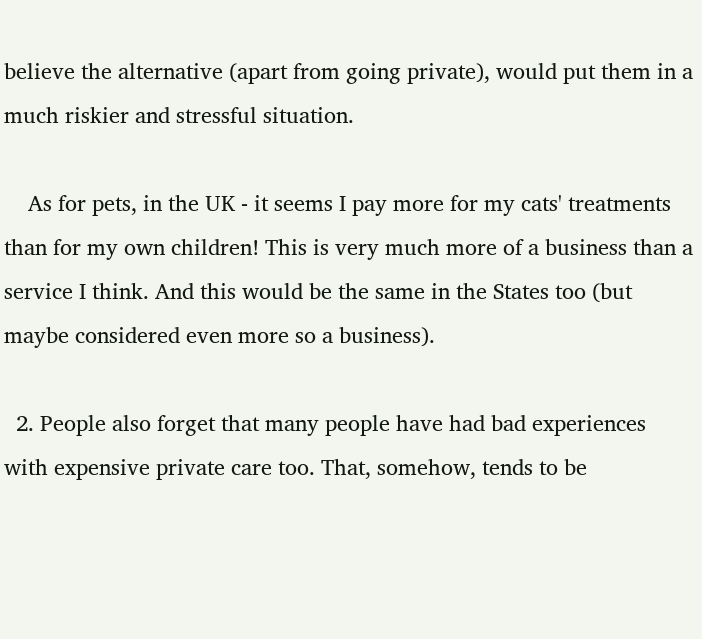believe the alternative (apart from going private), would put them in a much riskier and stressful situation.

    As for pets, in the UK - it seems I pay more for my cats' treatments than for my own children! This is very much more of a business than a service I think. And this would be the same in the States too (but maybe considered even more so a business).

  2. People also forget that many people have had bad experiences with expensive private care too. That, somehow, tends to be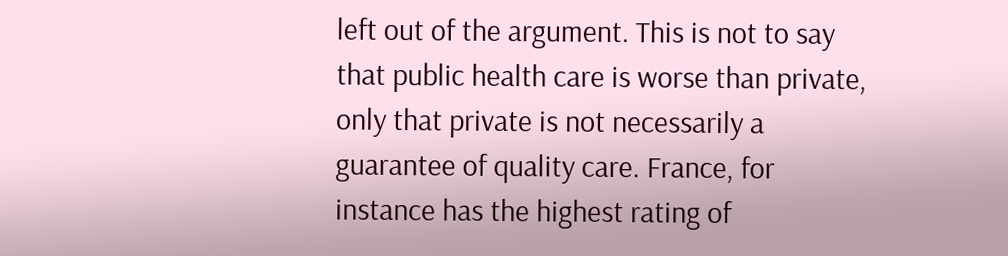left out of the argument. This is not to say that public health care is worse than private, only that private is not necessarily a guarantee of quality care. France, for instance has the highest rating of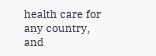health care for any country, and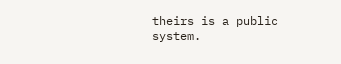theirs is a public system.